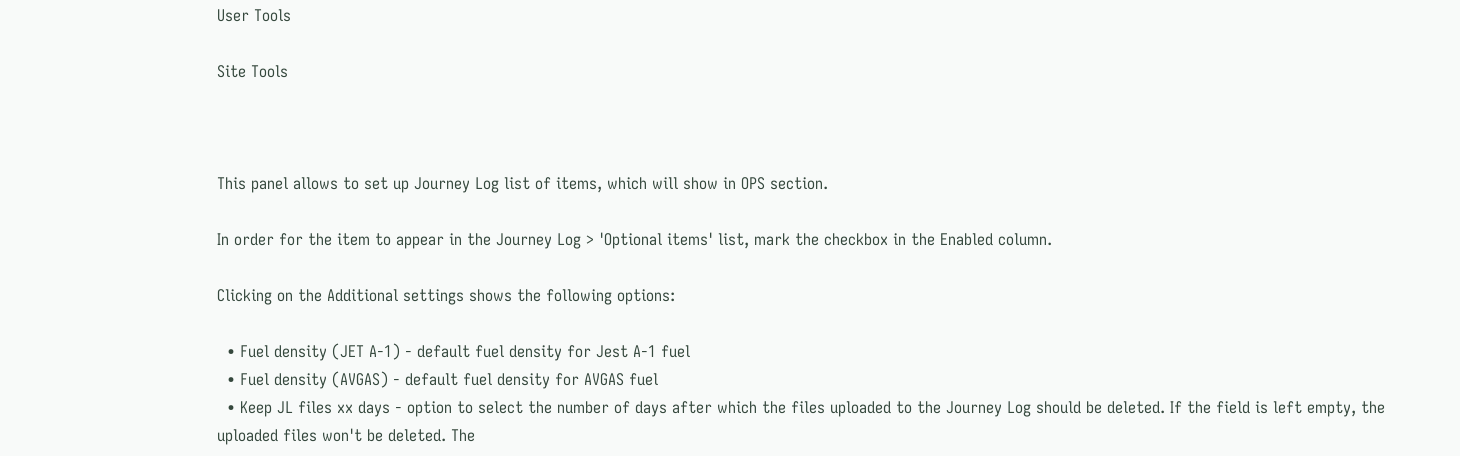User Tools

Site Tools



This panel allows to set up Journey Log list of items, which will show in OPS section.

In order for the item to appear in the Journey Log > 'Optional items' list, mark the checkbox in the Enabled column.

Clicking on the Additional settings shows the following options:

  • Fuel density (JET A-1) - default fuel density for Jest A-1 fuel
  • Fuel density (AVGAS) - default fuel density for AVGAS fuel
  • Keep JL files xx days - option to select the number of days after which the files uploaded to the Journey Log should be deleted. If the field is left empty, the uploaded files won't be deleted. The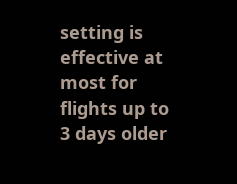setting is effective at most for flights up to 3 days older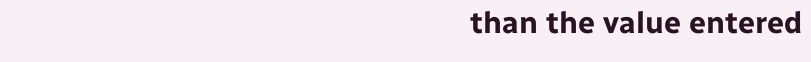than the value entered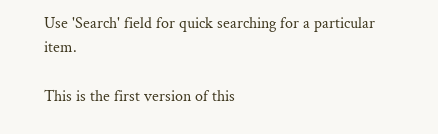Use 'Search' field for quick searching for a particular item.

This is the first version of this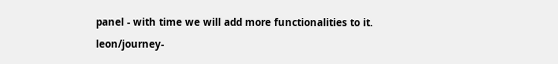panel - with time we will add more functionalities to it.
leon/journey-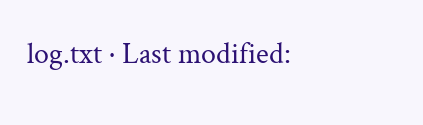log.txt · Last modified: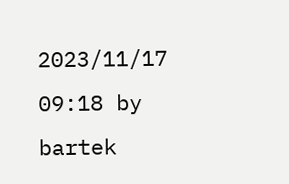2023/11/17 09:18 by bartek